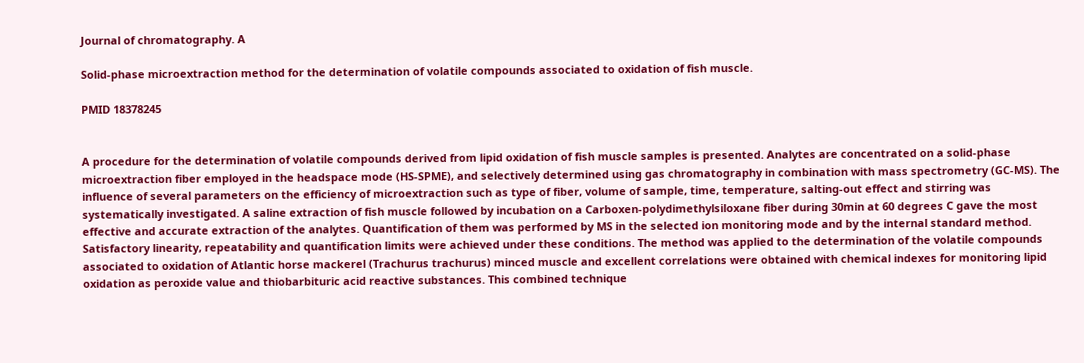Journal of chromatography. A

Solid-phase microextraction method for the determination of volatile compounds associated to oxidation of fish muscle.

PMID 18378245


A procedure for the determination of volatile compounds derived from lipid oxidation of fish muscle samples is presented. Analytes are concentrated on a solid-phase microextraction fiber employed in the headspace mode (HS-SPME), and selectively determined using gas chromatography in combination with mass spectrometry (GC-MS). The influence of several parameters on the efficiency of microextraction such as type of fiber, volume of sample, time, temperature, salting-out effect and stirring was systematically investigated. A saline extraction of fish muscle followed by incubation on a Carboxen-polydimethylsiloxane fiber during 30min at 60 degrees C gave the most effective and accurate extraction of the analytes. Quantification of them was performed by MS in the selected ion monitoring mode and by the internal standard method. Satisfactory linearity, repeatability and quantification limits were achieved under these conditions. The method was applied to the determination of the volatile compounds associated to oxidation of Atlantic horse mackerel (Trachurus trachurus) minced muscle and excellent correlations were obtained with chemical indexes for monitoring lipid oxidation as peroxide value and thiobarbituric acid reactive substances. This combined technique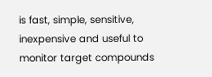is fast, simple, sensitive, inexpensive and useful to monitor target compounds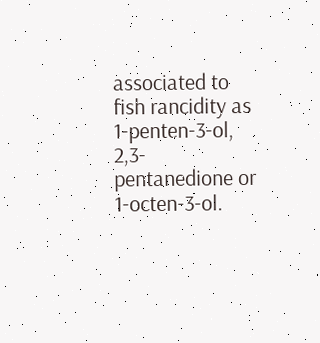associated to fish rancidity as 1-penten-3-ol, 2,3-pentanedione or 1-octen-3-ol.